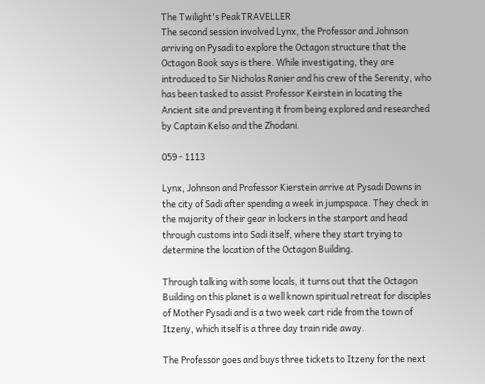The Twilight's PeakTRAVELLER
The second session involved Lynx, the Professor and Johnson arriving on Pysadi to explore the Octagon structure that the Octagon Book says is there. While investigating, they are introduced to Sir Nicholas Ranier and his crew of the Serenity, who has been tasked to assist Professor Keirstein in locating the Ancient site and preventing it from being explored and researched by Captain Kelso and the Zhodani.

059 - 1113

Lynx, Johnson and Professor Kierstein arrive at Pysadi Downs in the city of Sadi after spending a week in jumpspace. They check in the majority of their gear in lockers in the starport and head through customs into Sadi itself, where they start trying to determine the location of the Octagon Building.

Through talking with some locals, it turns out that the Octagon Building on this planet is a well known spiritual retreat for disciples of Mother Pysadi and is a two week cart ride from the town of Itzeny, which itself is a three day train ride away.

The Professor goes and buys three tickets to Itzeny for the next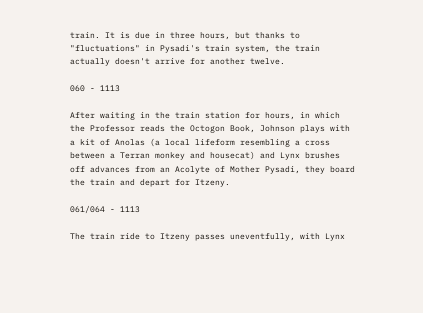train. It is due in three hours, but thanks to "fluctuations" in Pysadi's train system, the train actually doesn't arrive for another twelve.

060 - 1113

After waiting in the train station for hours, in which the Professor reads the Octogon Book, Johnson plays with a kit of Anolas (a local lifeform resembling a cross between a Terran monkey and housecat) and Lynx brushes off advances from an Acolyte of Mother Pysadi, they board the train and depart for Itzeny.

061/064 - 1113

The train ride to Itzeny passes uneventfully, with Lynx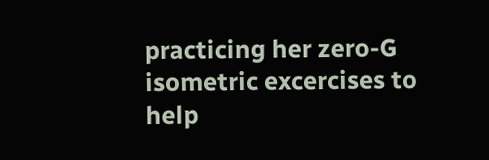practicing her zero-G isometric excercises to help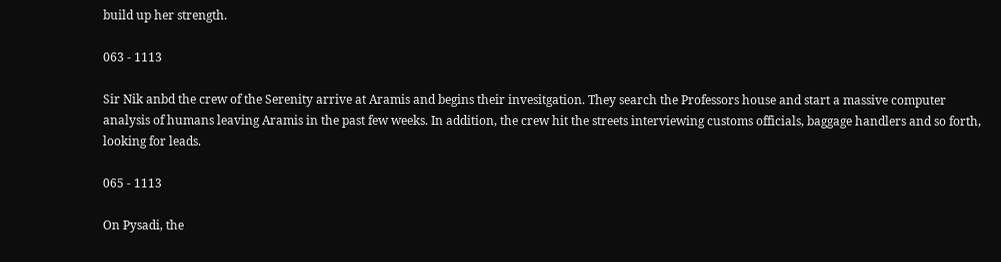build up her strength.

063 - 1113

Sir Nik anbd the crew of the Serenity arrive at Aramis and begins their invesitgation. They search the Professors house and start a massive computer analysis of humans leaving Aramis in the past few weeks. In addition, the crew hit the streets interviewing customs officials, baggage handlers and so forth, looking for leads.

065 - 1113

On Pysadi, the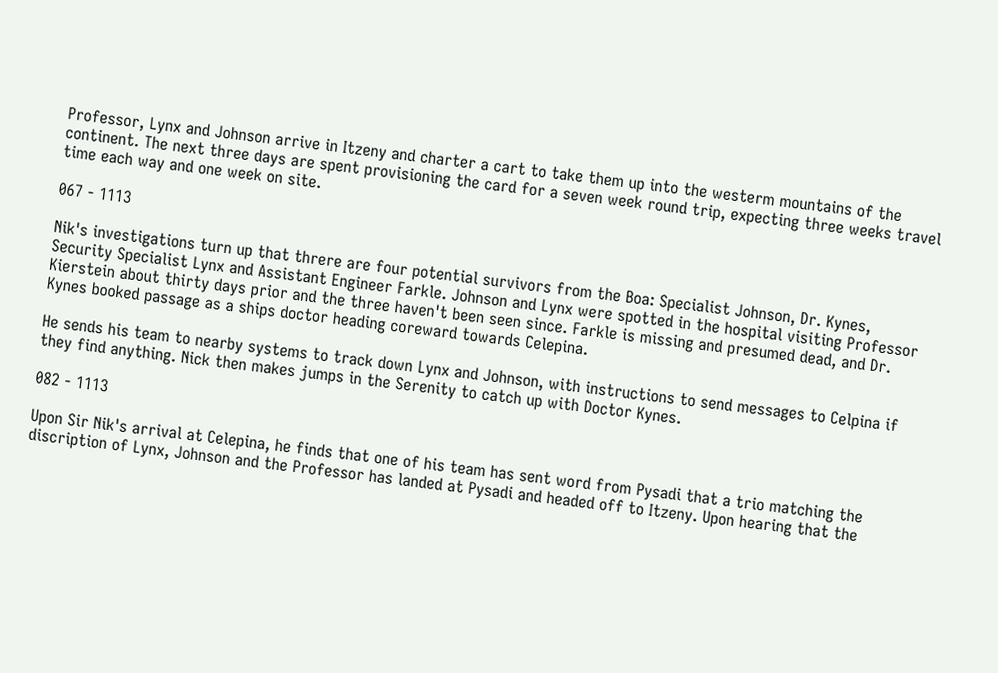Professor, Lynx and Johnson arrive in Itzeny and charter a cart to take them up into the westerm mountains of the continent. The next three days are spent provisioning the card for a seven week round trip, expecting three weeks travel time each way and one week on site.

067 - 1113

Nik's investigations turn up that threre are four potential survivors from the Boa: Specialist Johnson, Dr. Kynes, Security Specialist Lynx and Assistant Engineer Farkle. Johnson and Lynx were spotted in the hospital visiting Professor Kierstein about thirty days prior and the three haven't been seen since. Farkle is missing and presumed dead, and Dr. Kynes booked passage as a ships doctor heading coreward towards Celepina.

He sends his team to nearby systems to track down Lynx and Johnson, with instructions to send messages to Celpina if they find anything. Nick then makes jumps in the Serenity to catch up with Doctor Kynes.

082 - 1113

Upon Sir Nik's arrival at Celepina, he finds that one of his team has sent word from Pysadi that a trio matching the discription of Lynx, Johnson and the Professor has landed at Pysadi and headed off to Itzeny. Upon hearing that the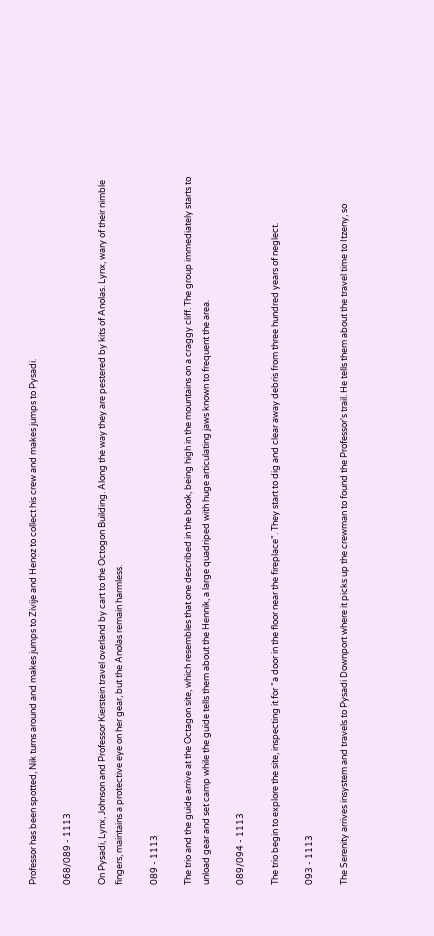Professor has been spotted, Nik turns around and makes jumps to Zivije and Henoz to collect his crew and makes jumps to Pysadi.

068/089 - 1113

On Pysadi, Lynx, Johnson and Professor Kierstein travel overland by cart to the Octogon Building. Along the way they are pestered by kits of Anolas. Lynx, wary of their nimble fingers, maintains a protective eye on her gear, but the Anolas remain harmless.

089 - 1113

The trio and the guide arrive at the Octagon site, which resembles that one described in the book, being high in the mountains on a craggy cliff. The group immediately starts to unload gear and set camp while the guide tells them about the Hennik, a large quadriped with huge articulating jaws known to frequent the area.

089/094 - 1113

The trio begin to explore the site, inspecting it for "a door in the floor near the fireplace". They start to dig and clear away debris from three hundred years of neglect.

093 - 1113

The Serenity arrives insystem and travels to Pysadi Downport where it picks up the crewman to found the Professor's trail. He tells them about the travel time to Itzeny, so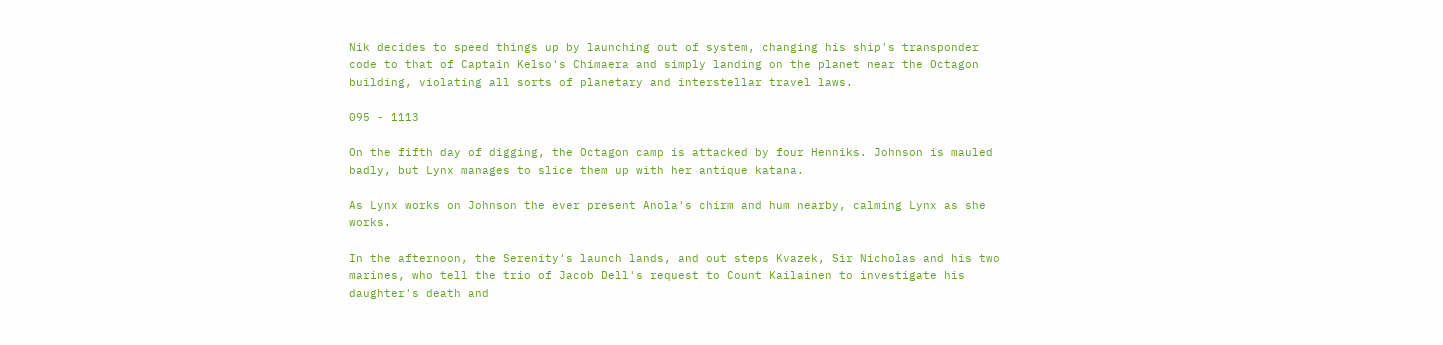Nik decides to speed things up by launching out of system, changing his ship's transponder code to that of Captain Kelso's Chimaera and simply landing on the planet near the Octagon building, violating all sorts of planetary and interstellar travel laws.

095 - 1113

On the fifth day of digging, the Octagon camp is attacked by four Henniks. Johnson is mauled badly, but Lynx manages to slice them up with her antique katana.

As Lynx works on Johnson the ever present Anola's chirm and hum nearby, calming Lynx as she works.

In the afternoon, the Serenity's launch lands, and out steps Kvazek, Sir Nicholas and his two marines, who tell the trio of Jacob Dell's request to Count Kailainen to investigate his daughter's death and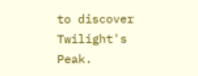to discover Twilight's Peak.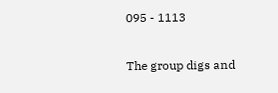095 - 1113

The group digs and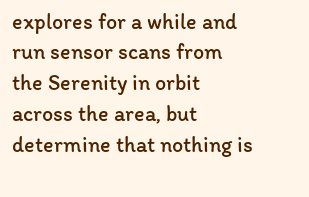explores for a while and run sensor scans from the Serenity in orbit across the area, but determine that nothing is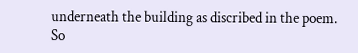underneath the building as discribed in the poem. So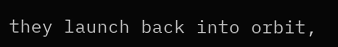they launch back into orbit,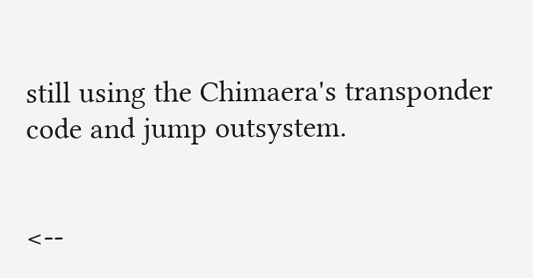still using the Chimaera's transponder code and jump outsystem.


<--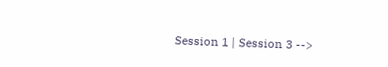Session 1 | Session 3 -->